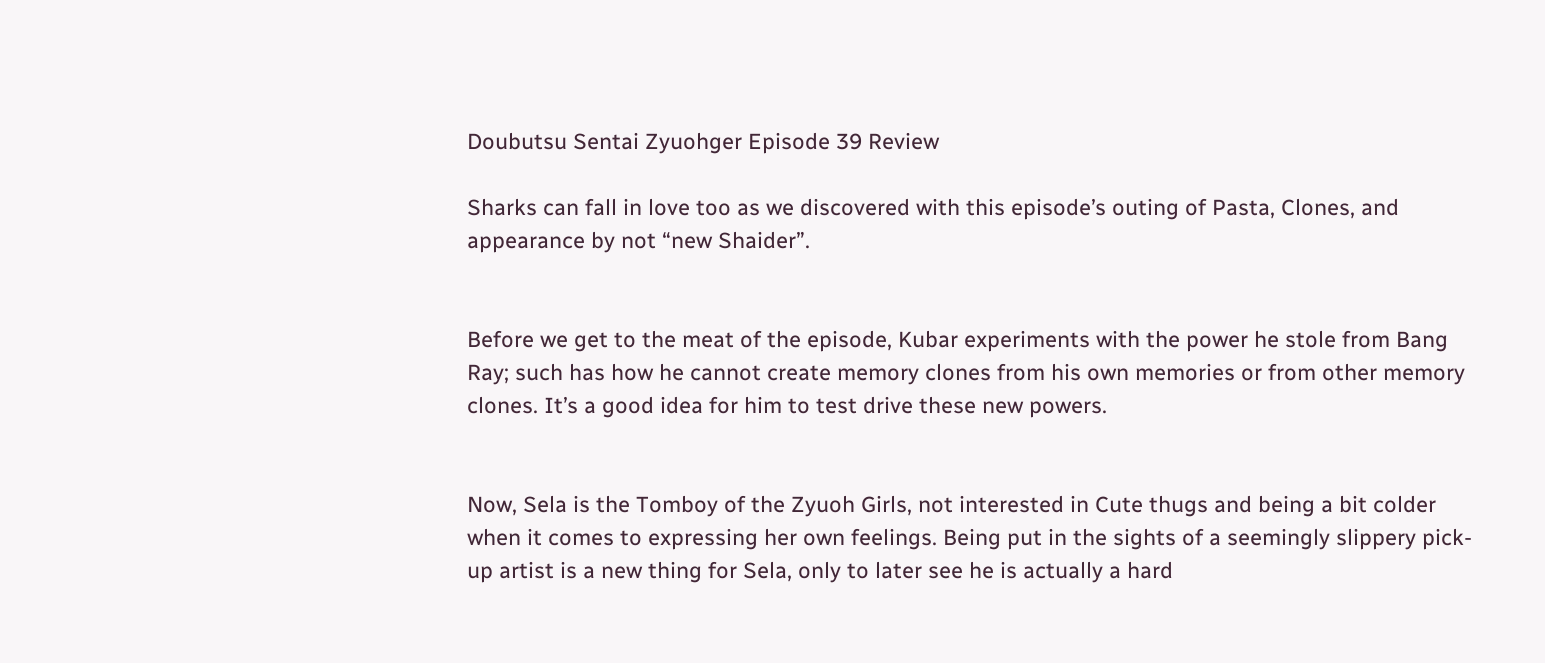Doubutsu Sentai Zyuohger Episode 39 Review

Sharks can fall in love too as we discovered with this episode’s outing of Pasta, Clones, and appearance by not “new Shaider”.


Before we get to the meat of the episode, Kubar experiments with the power he stole from Bang Ray; such has how he cannot create memory clones from his own memories or from other memory clones. It’s a good idea for him to test drive these new powers.


Now, Sela is the Tomboy of the Zyuoh Girls, not interested in Cute thugs and being a bit colder when it comes to expressing her own feelings. Being put in the sights of a seemingly slippery pick-up artist is a new thing for Sela, only to later see he is actually a hard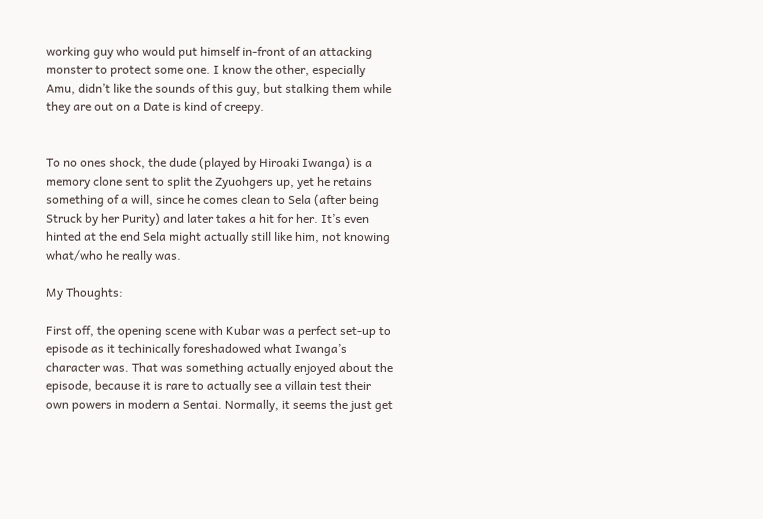working guy who would put himself in-front of an attacking monster to protect some one. I know the other, especially Amu, didn’t like the sounds of this guy, but stalking them while they are out on a Date is kind of creepy.


To no ones shock, the dude (played by Hiroaki Iwanga) is a memory clone sent to split the Zyuohgers up, yet he retains something of a will, since he comes clean to Sela (after being Struck by her Purity) and later takes a hit for her. It’s even hinted at the end Sela might actually still like him, not knowing what/who he really was.

My Thoughts:

First off, the opening scene with Kubar was a perfect set-up to episode as it techinically foreshadowed what Iwanga’s character was. That was something actually enjoyed about the episode, because it is rare to actually see a villain test their own powers in modern a Sentai. Normally, it seems the just get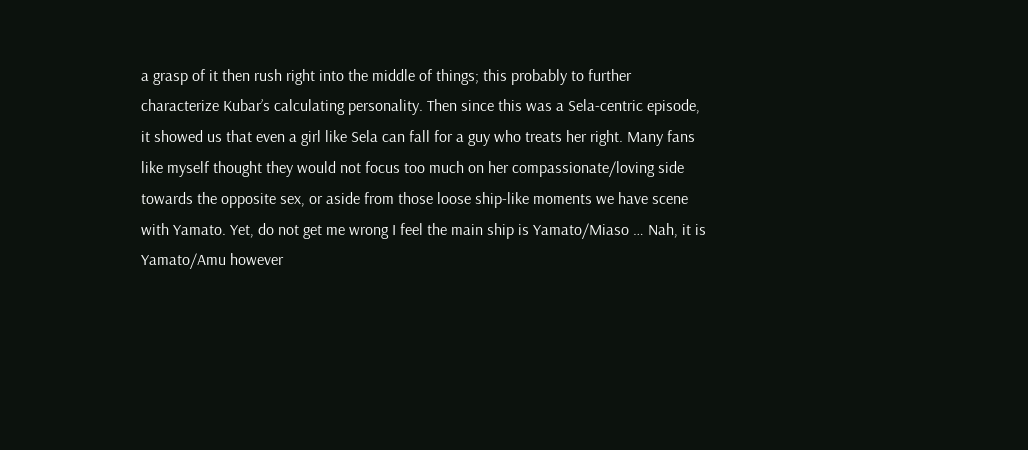a grasp of it then rush right into the middle of things; this probably to further characterize Kubar’s calculating personality. Then since this was a Sela-centric episode, it showed us that even a girl like Sela can fall for a guy who treats her right. Many fans like myself thought they would not focus too much on her compassionate/loving side towards the opposite sex, or aside from those loose ship-like moments we have scene with Yamato. Yet, do not get me wrong I feel the main ship is Yamato/Miaso … Nah, it is Yamato/Amu however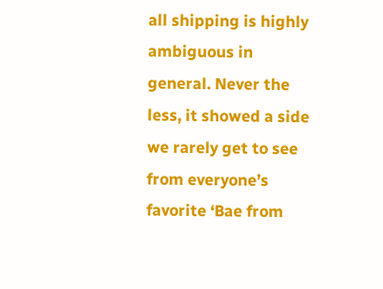all shipping is highly ambiguous in general. Never the less, it showed a side we rarely get to see from everyone’s favorite ‘Bae from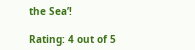the Sea’!

Rating: 4 out of 5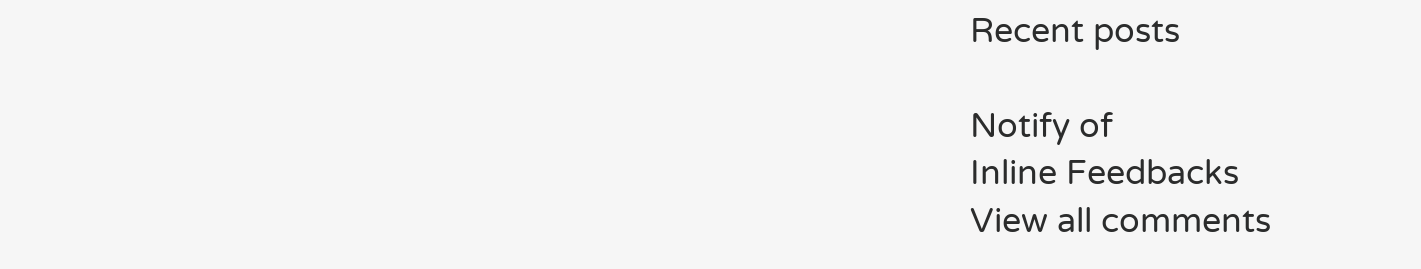Recent posts

Notify of
Inline Feedbacks
View all comments